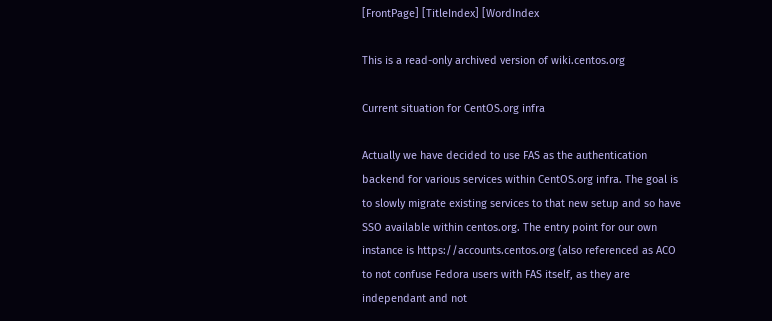[FrontPage] [TitleIndex] [WordIndex

This is a read-only archived version of wiki.centos.org

Current situation for CentOS.org infra

Actually we have decided to use FAS as the authentication backend for various services within CentOS.org infra. The goal is to slowly migrate existing services to that new setup and so have SSO available within centos.org. The entry point for our own instance is https://accounts.centos.org (also referenced as ACO to not confuse Fedora users with FAS itself, as they are independant and not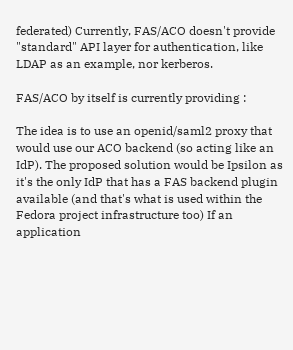federated) Currently, FAS/ACO doesn't provide "standard" API layer for authentication, like LDAP as an example, nor kerberos.

FAS/ACO by itself is currently providing :

The idea is to use an openid/saml2 proxy that would use our ACO backend (so acting like an IdP). The proposed solution would be Ipsilon as it's the only IdP that has a FAS backend plugin available (and that's what is used within the Fedora project infrastructure too) If an application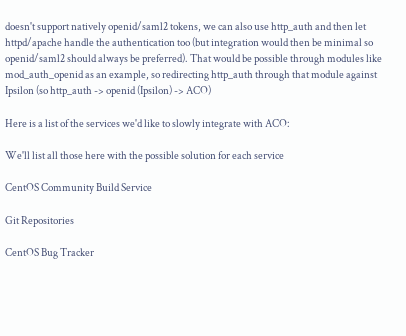doesn't support natively openid/saml2 tokens, we can also use http_auth and then let httpd/apache handle the authentication too (but integration would then be minimal so openid/saml2 should always be preferred). That would be possible through modules like mod_auth_openid as an example, so redirecting http_auth through that module against Ipsilon (so http_auth -> openid (Ipsilon) -> ACO)

Here is a list of the services we'd like to slowly integrate with ACO:

We'll list all those here with the possible solution for each service

CentOS Community Build Service

Git Repositories

CentOS Bug Tracker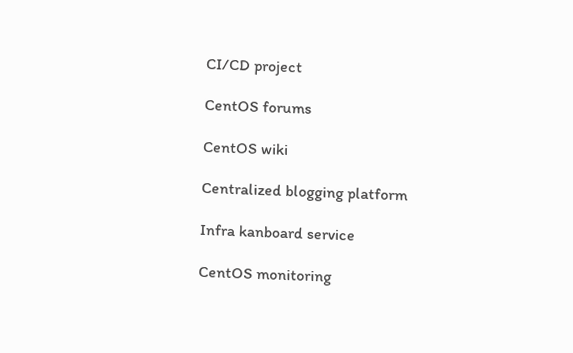CI/CD project

CentOS forums

CentOS wiki

Centralized blogging platform

Infra kanboard service

CentOS monitoring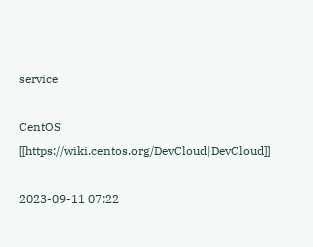service

CentOS [[https://wiki.centos.org/DevCloud|DevCloud]]

2023-09-11 07:22